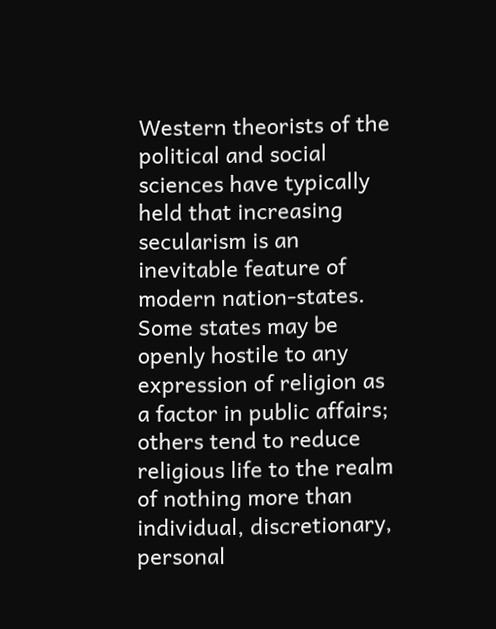Western theorists of the political and social sciences have typically held that increasing secularism is an inevitable feature of modern nation-states. Some states may be openly hostile to any expression of religion as a factor in public affairs; others tend to reduce religious life to the realm of nothing more than individual, discretionary, personal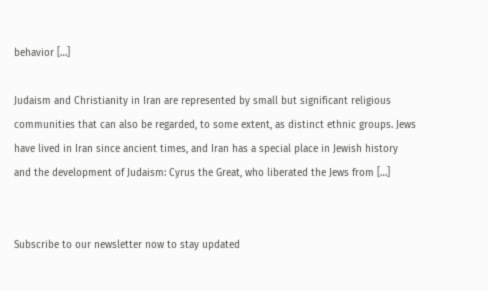behavior […]

Judaism and Christianity in Iran are represented by small but significant religious communities that can also be regarded, to some extent, as distinct ethnic groups. Jews have lived in Iran since ancient times, and Iran has a special place in Jewish history and the development of Judaism: Cyrus the Great, who liberated the Jews from […]


Subscribe to our newsletter now to stay updated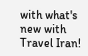with what's new with Travel Iran!